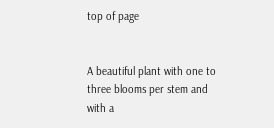top of page


A beautiful plant with one to three blooms per stem and with a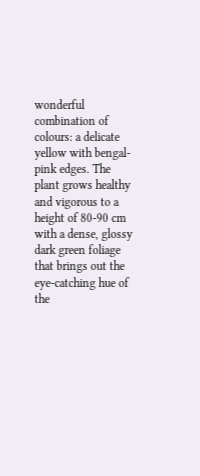wonderful combination of colours: a delicate yellow with bengal-pink edges. The plant grows healthy and vigorous to a height of 80-90 cm with a dense, glossy dark green foliage that brings out the eye-catching hue of the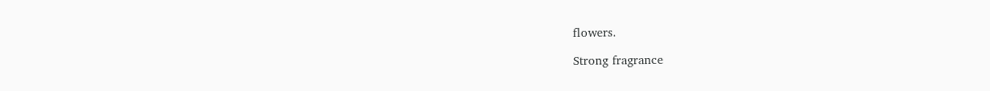flowers.

Strong fragrance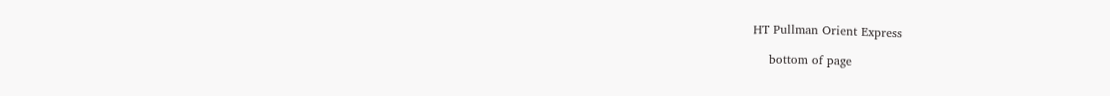HT Pullman Orient Express

    bottom of page